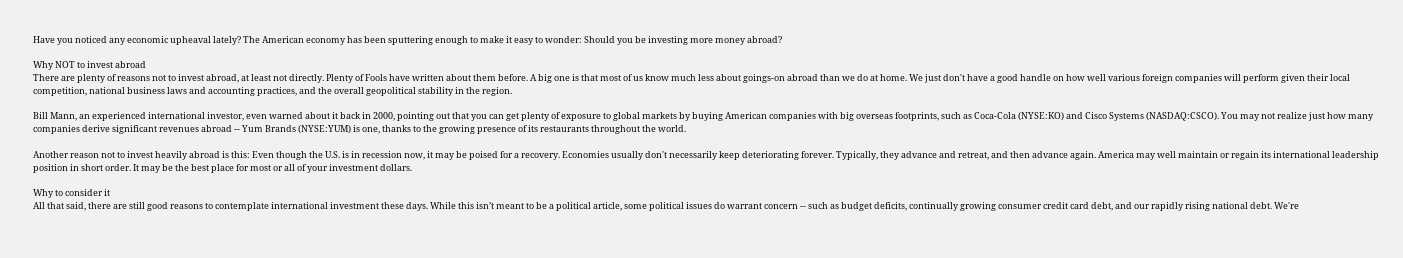Have you noticed any economic upheaval lately? The American economy has been sputtering enough to make it easy to wonder: Should you be investing more money abroad?

Why NOT to invest abroad
There are plenty of reasons not to invest abroad, at least not directly. Plenty of Fools have written about them before. A big one is that most of us know much less about goings-on abroad than we do at home. We just don't have a good handle on how well various foreign companies will perform given their local competition, national business laws and accounting practices, and the overall geopolitical stability in the region.

Bill Mann, an experienced international investor, even warned about it back in 2000, pointing out that you can get plenty of exposure to global markets by buying American companies with big overseas footprints, such as Coca-Cola (NYSE:KO) and Cisco Systems (NASDAQ:CSCO). You may not realize just how many companies derive significant revenues abroad -- Yum Brands (NYSE:YUM) is one, thanks to the growing presence of its restaurants throughout the world.

Another reason not to invest heavily abroad is this: Even though the U.S. is in recession now, it may be poised for a recovery. Economies usually don't necessarily keep deteriorating forever. Typically, they advance and retreat, and then advance again. America may well maintain or regain its international leadership position in short order. It may be the best place for most or all of your investment dollars.

Why to consider it
All that said, there are still good reasons to contemplate international investment these days. While this isn’t meant to be a political article, some political issues do warrant concern -- such as budget deficits, continually growing consumer credit card debt, and our rapidly rising national debt. We're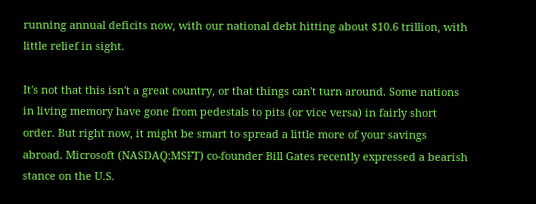running annual deficits now, with our national debt hitting about $10.6 trillion, with little relief in sight.

It's not that this isn't a great country, or that things can't turn around. Some nations in living memory have gone from pedestals to pits (or vice versa) in fairly short order. But right now, it might be smart to spread a little more of your savings abroad. Microsoft (NASDAQ:MSFT) co-founder Bill Gates recently expressed a bearish stance on the U.S.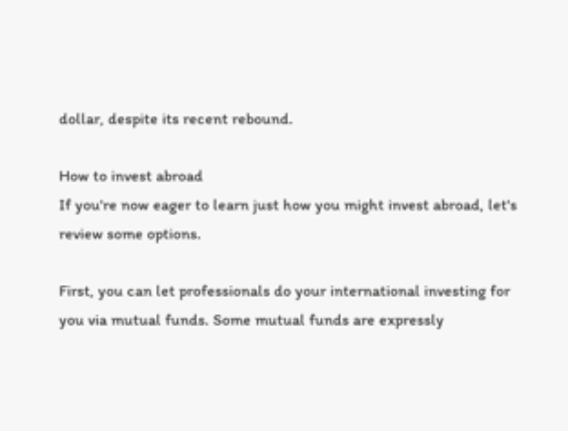dollar, despite its recent rebound.

How to invest abroad
If you're now eager to learn just how you might invest abroad, let's review some options.

First, you can let professionals do your international investing for you via mutual funds. Some mutual funds are expressly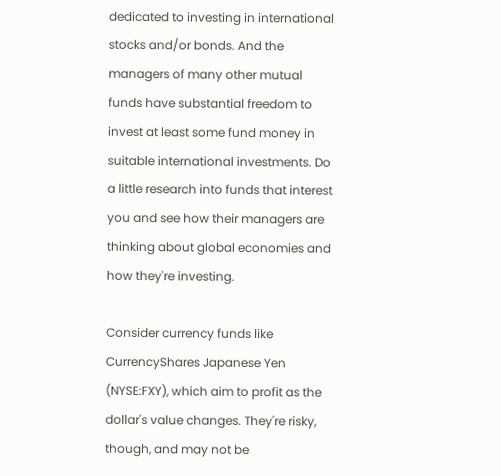dedicated to investing in international stocks and/or bonds. And the managers of many other mutual funds have substantial freedom to invest at least some fund money in suitable international investments. Do a little research into funds that interest you and see how their managers are thinking about global economies and how they're investing.

Consider currency funds like CurrencyShares Japanese Yen (NYSE:FXY), which aim to profit as the dollar's value changes. They're risky, though, and may not be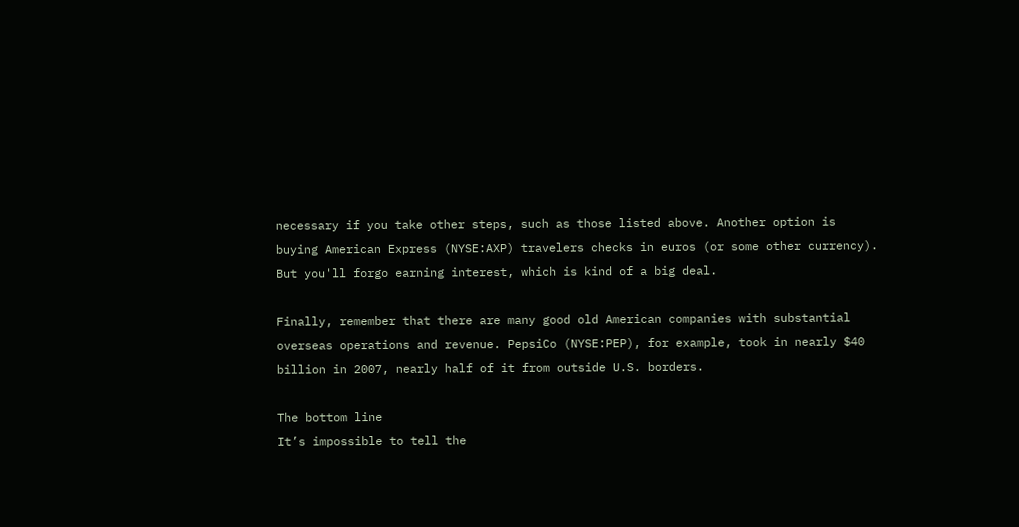necessary if you take other steps, such as those listed above. Another option is buying American Express (NYSE:AXP) travelers checks in euros (or some other currency). But you'll forgo earning interest, which is kind of a big deal.

Finally, remember that there are many good old American companies with substantial overseas operations and revenue. PepsiCo (NYSE:PEP), for example, took in nearly $40 billion in 2007, nearly half of it from outside U.S. borders.

The bottom line
It’s impossible to tell the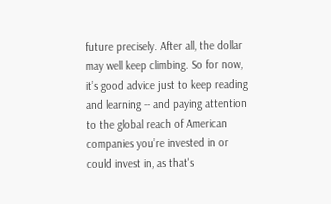future precisely. After all, the dollar may well keep climbing. So for now, it’s good advice just to keep reading and learning -- and paying attention to the global reach of American companies you’re invested in or could invest in, as that's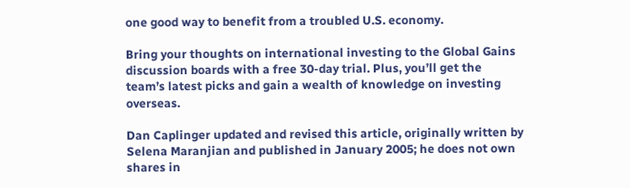one good way to benefit from a troubled U.S. economy.

Bring your thoughts on international investing to the Global Gains discussion boards with a free 30-day trial. Plus, you’ll get the team’s latest picks and gain a wealth of knowledge on investing overseas.

Dan Caplinger updated and revised this article, originally written by Selena Maranjian and published in January 2005; he does not own shares in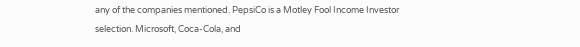any of the companies mentioned. PepsiCo is a Motley Fool Income Investor selection. Microsoft, Coca-Cola, and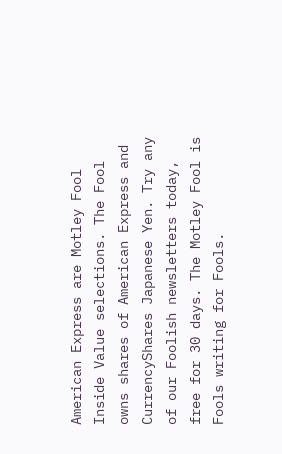American Express are Motley Fool Inside Value selections. The Fool owns shares of American Express and CurrencyShares Japanese Yen. Try any of our Foolish newsletters today, free for 30 days. The Motley Fool is Fools writing for Fools.